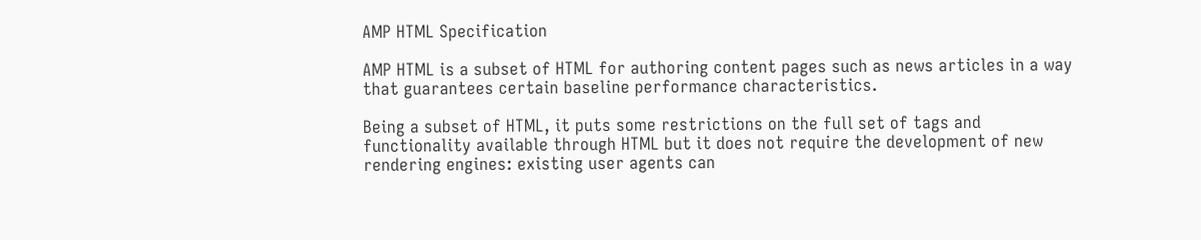AMP HTML Specification

AMP HTML is a subset of HTML for authoring content pages such as news articles in a way that guarantees certain baseline performance characteristics.

Being a subset of HTML, it puts some restrictions on the full set of tags and functionality available through HTML but it does not require the development of new rendering engines: existing user agents can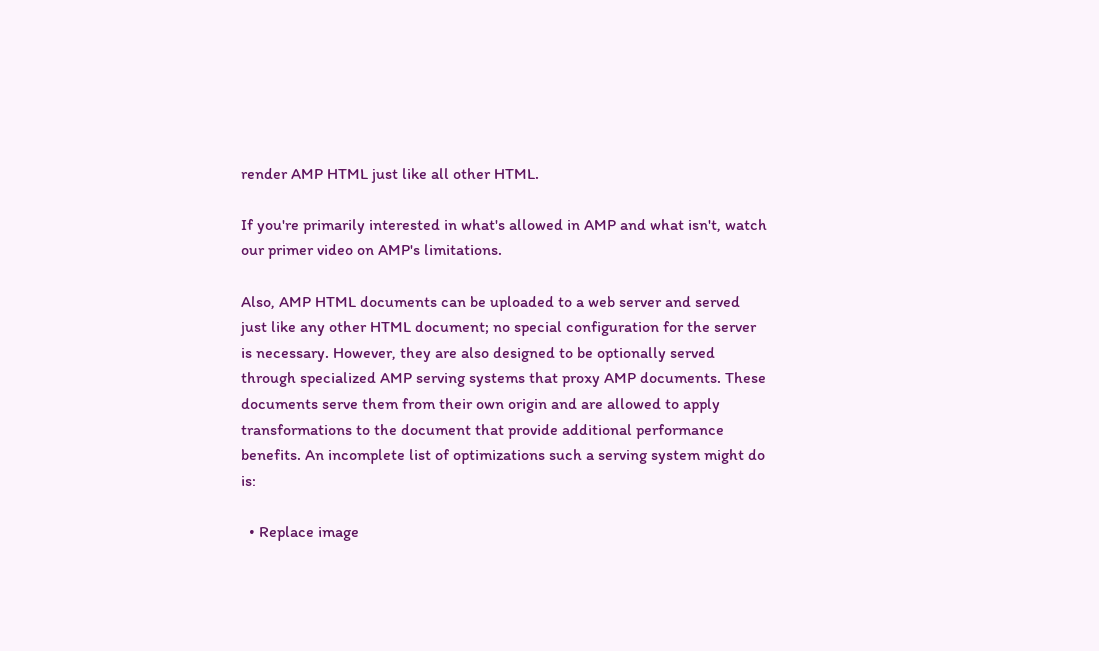render AMP HTML just like all other HTML.

If you're primarily interested in what's allowed in AMP and what isn't, watch our primer video on AMP's limitations.

Also, AMP HTML documents can be uploaded to a web server and served just like any other HTML document; no special configuration for the server is necessary. However, they are also designed to be optionally served through specialized AMP serving systems that proxy AMP documents. These documents serve them from their own origin and are allowed to apply transformations to the document that provide additional performance benefits. An incomplete list of optimizations such a serving system might do is:

  • Replace image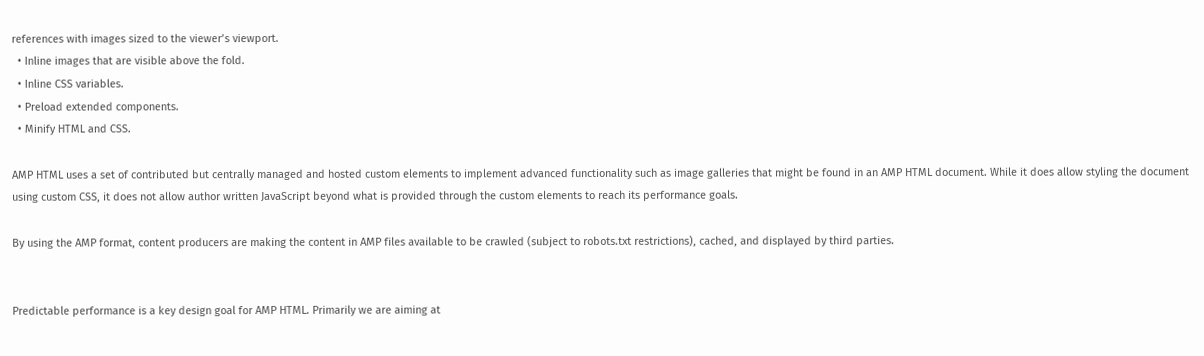references with images sized to the viewer’s viewport.
  • Inline images that are visible above the fold.
  • Inline CSS variables.
  • Preload extended components.
  • Minify HTML and CSS.

AMP HTML uses a set of contributed but centrally managed and hosted custom elements to implement advanced functionality such as image galleries that might be found in an AMP HTML document. While it does allow styling the document using custom CSS, it does not allow author written JavaScript beyond what is provided through the custom elements to reach its performance goals.

By using the AMP format, content producers are making the content in AMP files available to be crawled (subject to robots.txt restrictions), cached, and displayed by third parties.


Predictable performance is a key design goal for AMP HTML. Primarily we are aiming at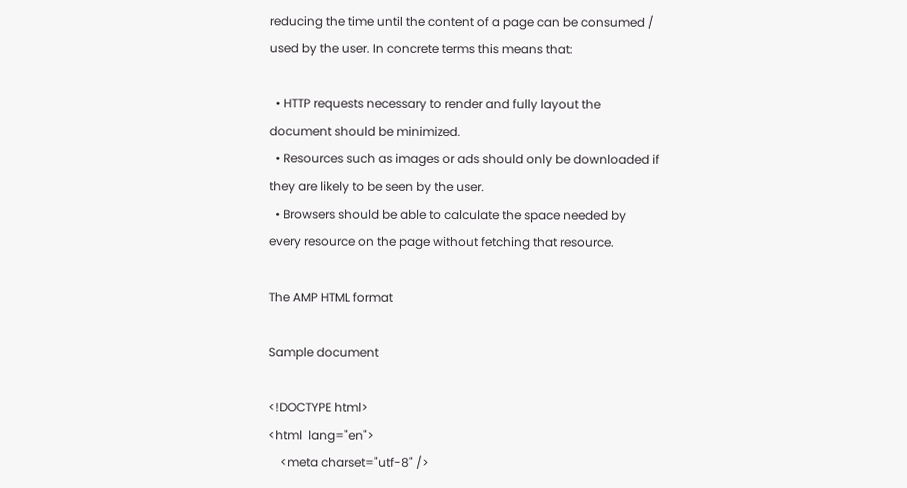reducing the time until the content of a page can be consumed / used by the user. In concrete terms this means that:

  • HTTP requests necessary to render and fully layout the document should be minimized.
  • Resources such as images or ads should only be downloaded if they are likely to be seen by the user.
  • Browsers should be able to calculate the space needed by every resource on the page without fetching that resource.

The AMP HTML format

Sample document

<!DOCTYPE html>
<html  lang="en">
    <meta charset="utf-8" />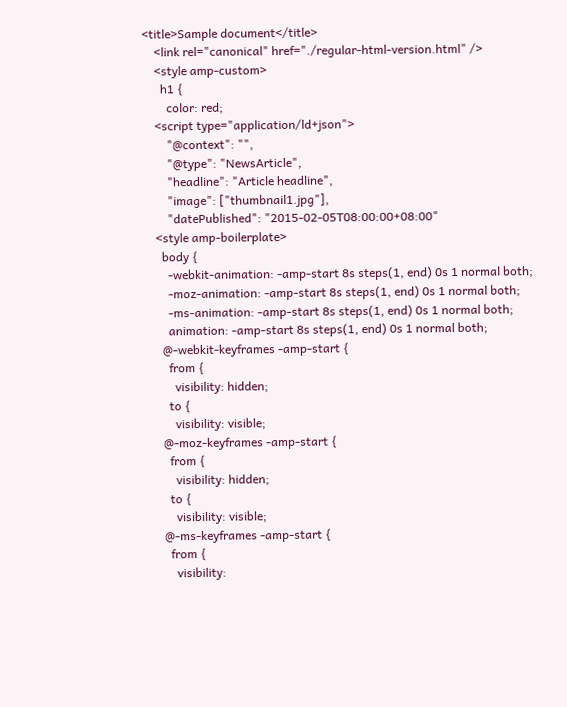<title>Sample document</title>
    <link rel="canonical" href="./regular-html-version.html" />
    <style amp-custom>
      h1 {
        color: red;
    <script type="application/ld+json">
        "@context": "",
        "@type": "NewsArticle",
        "headline": "Article headline",
        "image": ["thumbnail1.jpg"],
        "datePublished": "2015-02-05T08:00:00+08:00"
    <style amp-boilerplate>
      body {
        -webkit-animation: -amp-start 8s steps(1, end) 0s 1 normal both;
        -moz-animation: -amp-start 8s steps(1, end) 0s 1 normal both;
        -ms-animation: -amp-start 8s steps(1, end) 0s 1 normal both;
        animation: -amp-start 8s steps(1, end) 0s 1 normal both;
      @-webkit-keyframes -amp-start {
        from {
          visibility: hidden;
        to {
          visibility: visible;
      @-moz-keyframes -amp-start {
        from {
          visibility: hidden;
        to {
          visibility: visible;
      @-ms-keyframes -amp-start {
        from {
          visibility: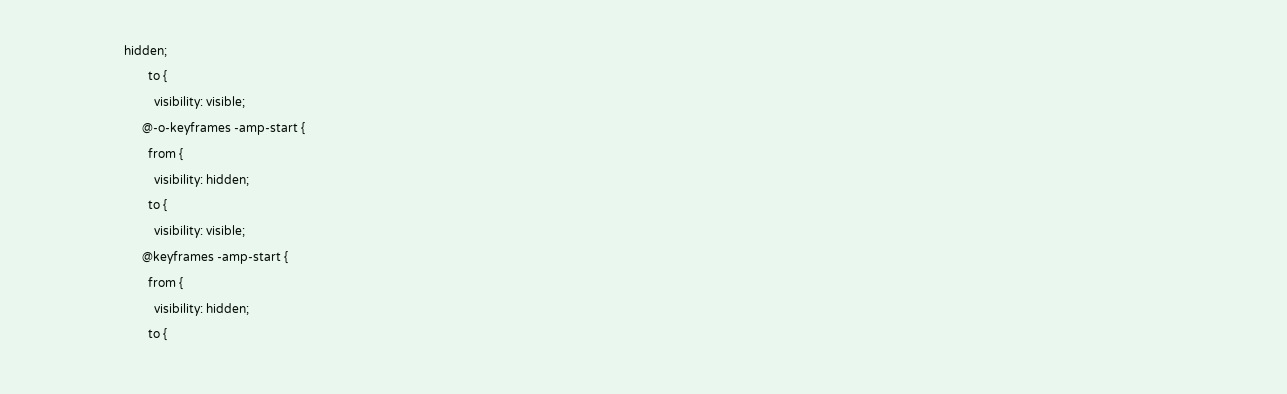hidden;
        to {
          visibility: visible;
      @-o-keyframes -amp-start {
        from {
          visibility: hidden;
        to {
          visibility: visible;
      @keyframes -amp-start {
        from {
          visibility: hidden;
        to {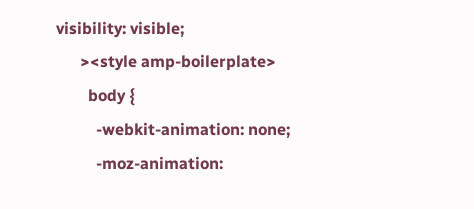visibility: visible;
      ><style amp-boilerplate>
        body {
          -webkit-animation: none;
          -moz-animation: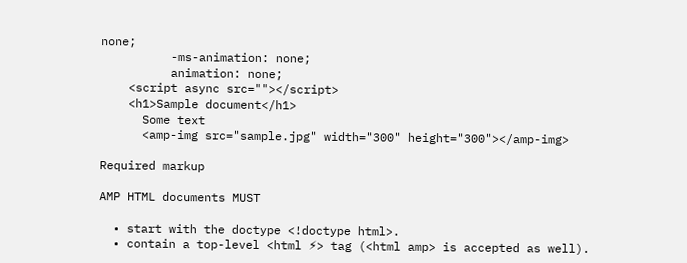none;
          -ms-animation: none;
          animation: none;
    <script async src=""></script>
    <h1>Sample document</h1>
      Some text
      <amp-img src="sample.jpg" width="300" height="300"></amp-img>

Required markup

AMP HTML documents MUST

  • start with the doctype <!doctype html>.
  • contain a top-level <html ⚡> tag (<html amp> is accepted as well).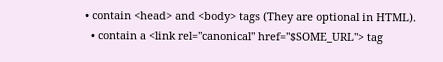• contain <head> and <body> tags (They are optional in HTML).
  • contain a <link rel="canonical" href="$SOME_URL"> tag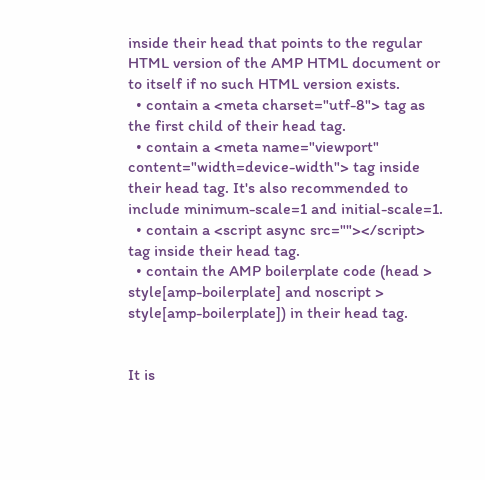inside their head that points to the regular HTML version of the AMP HTML document or to itself if no such HTML version exists.
  • contain a <meta charset="utf-8"> tag as the first child of their head tag.
  • contain a <meta name="viewport" content="width=device-width"> tag inside their head tag. It's also recommended to include minimum-scale=1 and initial-scale=1.
  • contain a <script async src=""></script> tag inside their head tag.
  • contain the AMP boilerplate code (head > style[amp-boilerplate] and noscript > style[amp-boilerplate]) in their head tag.


It is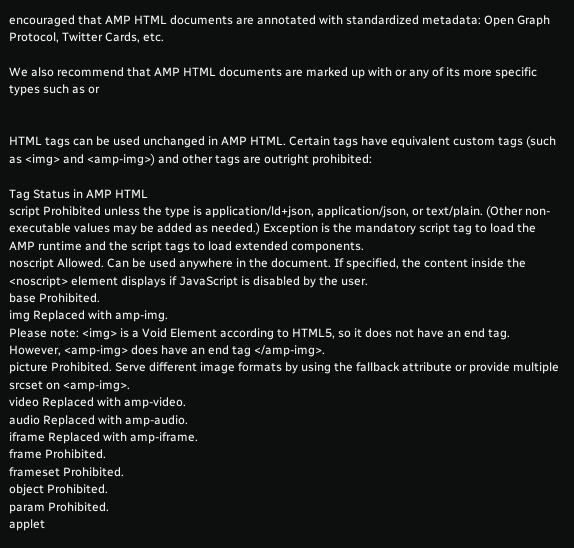encouraged that AMP HTML documents are annotated with standardized metadata: Open Graph Protocol, Twitter Cards, etc.

We also recommend that AMP HTML documents are marked up with or any of its more specific types such as or


HTML tags can be used unchanged in AMP HTML. Certain tags have equivalent custom tags (such as <img> and <amp-img>) and other tags are outright prohibited:

Tag Status in AMP HTML
script Prohibited unless the type is application/ld+json, application/json, or text/plain. (Other non-executable values may be added as needed.) Exception is the mandatory script tag to load the AMP runtime and the script tags to load extended components.
noscript Allowed. Can be used anywhere in the document. If specified, the content inside the <noscript> element displays if JavaScript is disabled by the user.
base Prohibited.
img Replaced with amp-img.
Please note: <img> is a Void Element according to HTML5, so it does not have an end tag. However, <amp-img> does have an end tag </amp-img>.
picture Prohibited. Serve different image formats by using the fallback attribute or provide multiple srcset on <amp-img>.
video Replaced with amp-video.
audio Replaced with amp-audio.
iframe Replaced with amp-iframe.
frame Prohibited.
frameset Prohibited.
object Prohibited.
param Prohibited.
applet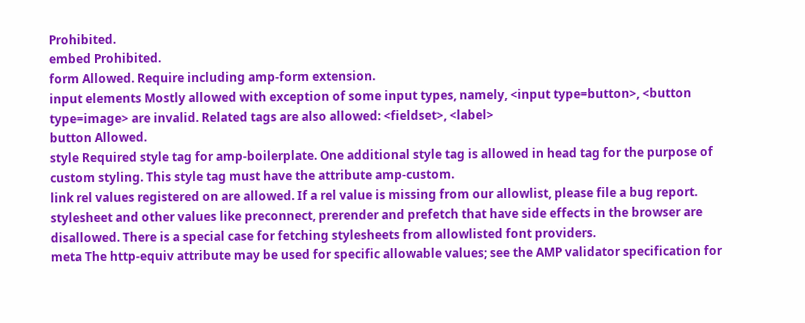Prohibited.
embed Prohibited.
form Allowed. Require including amp-form extension.
input elements Mostly allowed with exception of some input types, namely, <input type=button>, <button type=image> are invalid. Related tags are also allowed: <fieldset>, <label>
button Allowed.
style Required style tag for amp-boilerplate. One additional style tag is allowed in head tag for the purpose of custom styling. This style tag must have the attribute amp-custom.
link rel values registered on are allowed. If a rel value is missing from our allowlist, please file a bug report. stylesheet and other values like preconnect, prerender and prefetch that have side effects in the browser are disallowed. There is a special case for fetching stylesheets from allowlisted font providers.
meta The http-equiv attribute may be used for specific allowable values; see the AMP validator specification for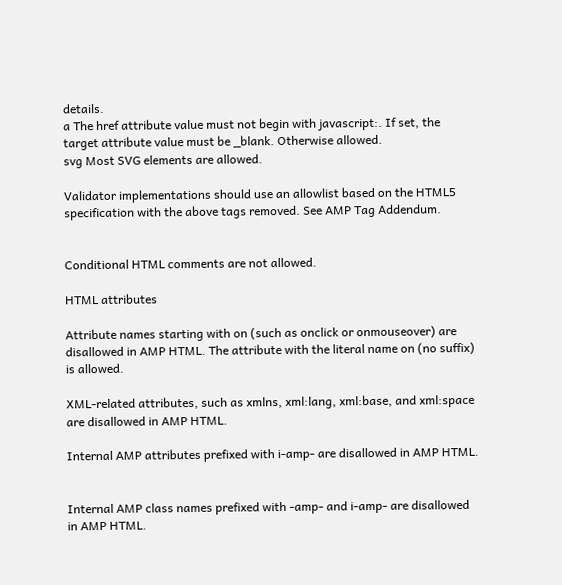details.
a The href attribute value must not begin with javascript:. If set, the target attribute value must be _blank. Otherwise allowed.
svg Most SVG elements are allowed.

Validator implementations should use an allowlist based on the HTML5 specification with the above tags removed. See AMP Tag Addendum.


Conditional HTML comments are not allowed.

HTML attributes

Attribute names starting with on (such as onclick or onmouseover) are disallowed in AMP HTML. The attribute with the literal name on (no suffix) is allowed.

XML-related attributes, such as xmlns, xml:lang, xml:base, and xml:space are disallowed in AMP HTML.

Internal AMP attributes prefixed with i-amp- are disallowed in AMP HTML.


Internal AMP class names prefixed with -amp- and i-amp- are disallowed in AMP HTML.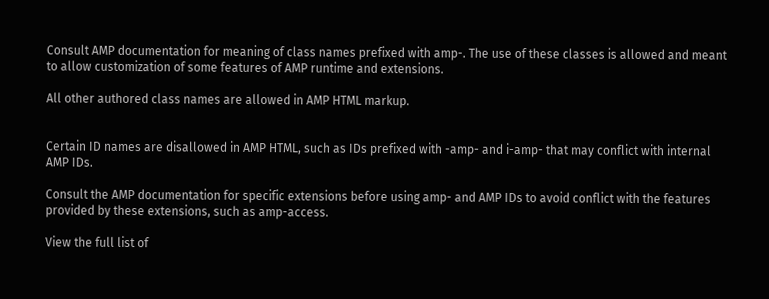Consult AMP documentation for meaning of class names prefixed with amp-. The use of these classes is allowed and meant to allow customization of some features of AMP runtime and extensions.

All other authored class names are allowed in AMP HTML markup.


Certain ID names are disallowed in AMP HTML, such as IDs prefixed with -amp- and i-amp- that may conflict with internal AMP IDs.

Consult the AMP documentation for specific extensions before using amp- and AMP IDs to avoid conflict with the features provided by these extensions, such as amp-access.

View the full list of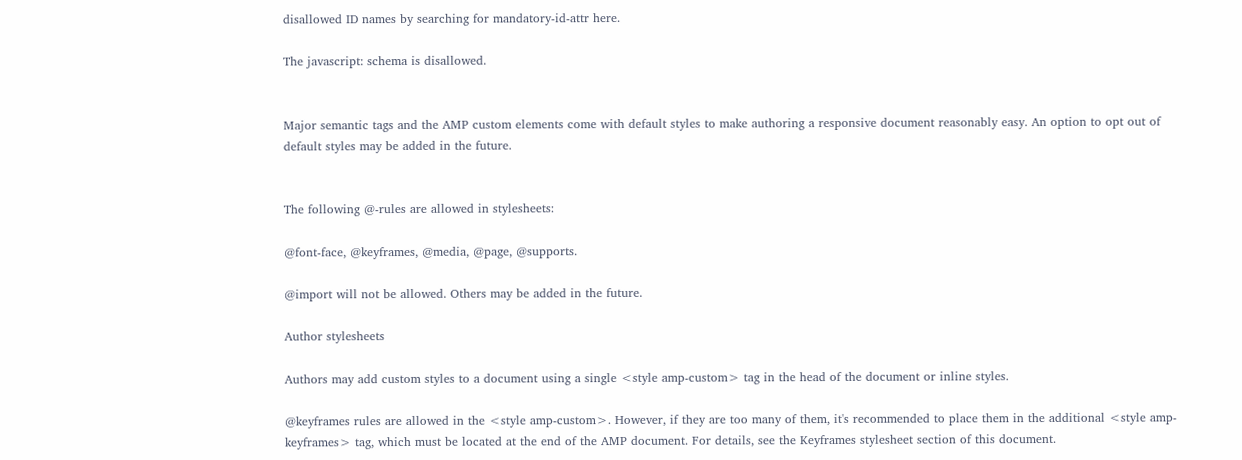disallowed ID names by searching for mandatory-id-attr here.

The javascript: schema is disallowed.


Major semantic tags and the AMP custom elements come with default styles to make authoring a responsive document reasonably easy. An option to opt out of default styles may be added in the future.


The following @-rules are allowed in stylesheets:

@font-face, @keyframes, @media, @page, @supports.

@import will not be allowed. Others may be added in the future.

Author stylesheets

Authors may add custom styles to a document using a single <style amp-custom> tag in the head of the document or inline styles.

@keyframes rules are allowed in the <style amp-custom>. However, if they are too many of them, it's recommended to place them in the additional <style amp-keyframes> tag, which must be located at the end of the AMP document. For details, see the Keyframes stylesheet section of this document.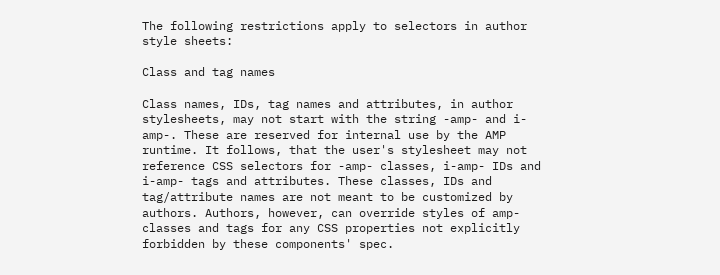The following restrictions apply to selectors in author style sheets:

Class and tag names

Class names, IDs, tag names and attributes, in author stylesheets, may not start with the string -amp- and i-amp-. These are reserved for internal use by the AMP runtime. It follows, that the user's stylesheet may not reference CSS selectors for -amp- classes, i-amp- IDs and i-amp- tags and attributes. These classes, IDs and tag/attribute names are not meant to be customized by authors. Authors, however, can override styles of amp- classes and tags for any CSS properties not explicitly forbidden by these components' spec.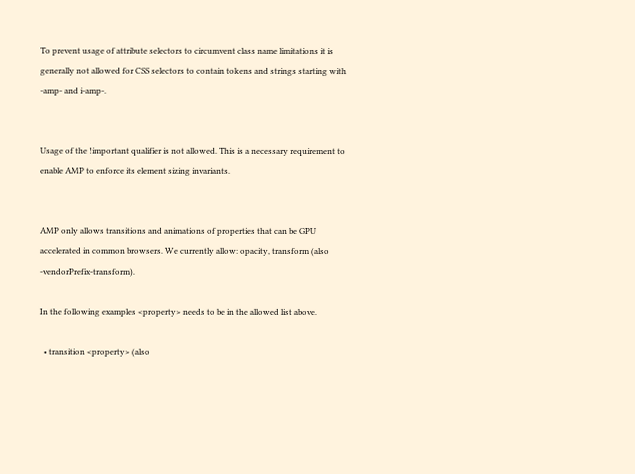To prevent usage of attribute selectors to circumvent class name limitations it is generally not allowed for CSS selectors to contain tokens and strings starting with -amp- and i-amp-.


Usage of the !important qualifier is not allowed. This is a necessary requirement to enable AMP to enforce its element sizing invariants.


AMP only allows transitions and animations of properties that can be GPU accelerated in common browsers. We currently allow: opacity, transform (also -vendorPrefix-transform).

In the following examples <property> needs to be in the allowed list above.

  • transition <property> (also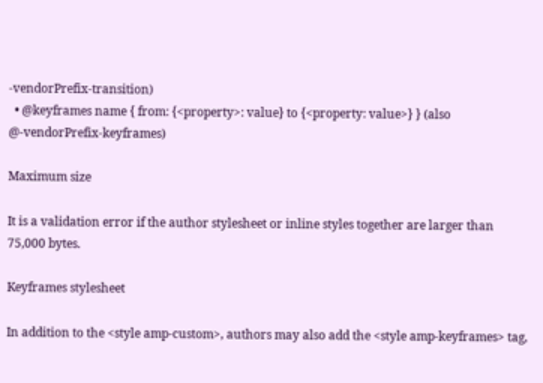-vendorPrefix-transition)
  • @keyframes name { from: {<property>: value} to {<property: value>} } (also @-vendorPrefix-keyframes)

Maximum size

It is a validation error if the author stylesheet or inline styles together are larger than 75,000 bytes.

Keyframes stylesheet

In addition to the <style amp-custom>, authors may also add the <style amp-keyframes> tag,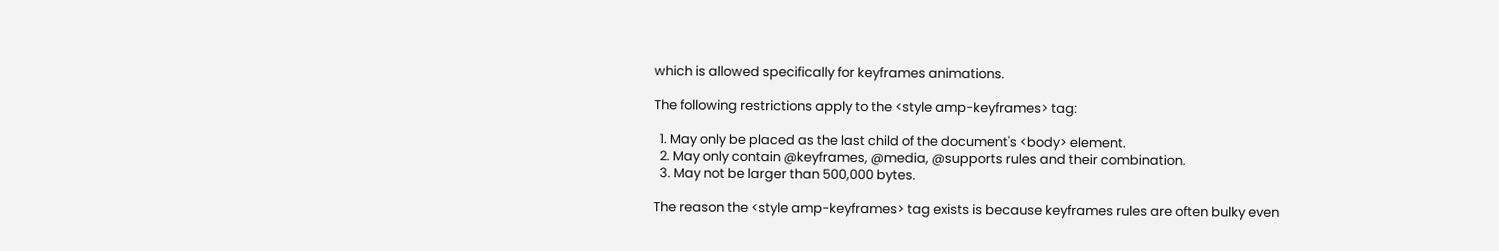which is allowed specifically for keyframes animations.

The following restrictions apply to the <style amp-keyframes> tag:

  1. May only be placed as the last child of the document's <body> element.
  2. May only contain @keyframes, @media, @supports rules and their combination.
  3. May not be larger than 500,000 bytes.

The reason the <style amp-keyframes> tag exists is because keyframes rules are often bulky even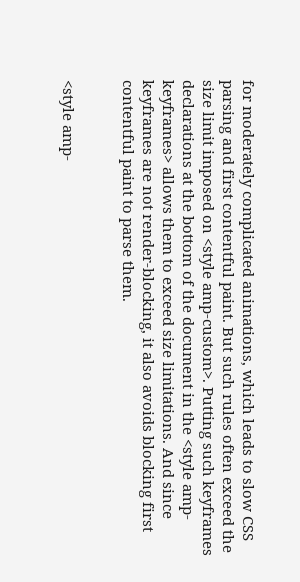for moderately complicated animations, which leads to slow CSS parsing and first contentful paint. But such rules often exceed the size limit imposed on <style amp-custom>. Putting such keyframes declarations at the bottom of the document in the <style amp-keyframes> allows them to exceed size limitations. And since keyframes are not render-blocking, it also avoids blocking first contentful paint to parse them.


<style amp-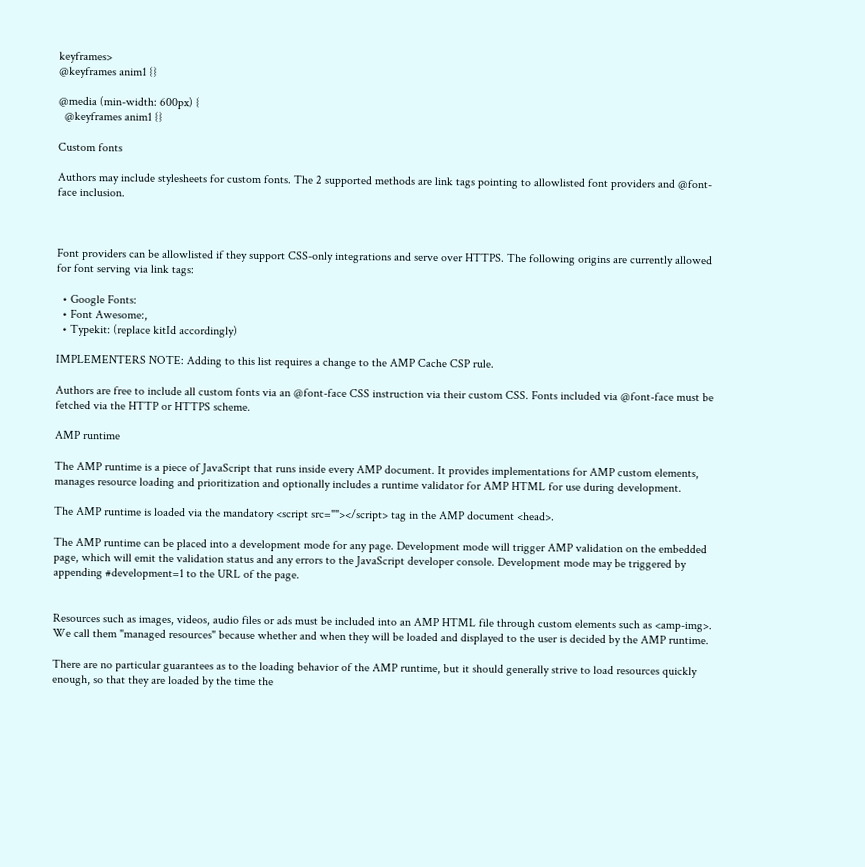keyframes>
@keyframes anim1 {}

@media (min-width: 600px) {
  @keyframes anim1 {}

Custom fonts

Authors may include stylesheets for custom fonts. The 2 supported methods are link tags pointing to allowlisted font providers and @font-face inclusion.



Font providers can be allowlisted if they support CSS-only integrations and serve over HTTPS. The following origins are currently allowed for font serving via link tags:

  • Google Fonts:
  • Font Awesome:,
  • Typekit: (replace kitId accordingly)

IMPLEMENTERS NOTE: Adding to this list requires a change to the AMP Cache CSP rule.

Authors are free to include all custom fonts via an @font-face CSS instruction via their custom CSS. Fonts included via @font-face must be fetched via the HTTP or HTTPS scheme.

AMP runtime

The AMP runtime is a piece of JavaScript that runs inside every AMP document. It provides implementations for AMP custom elements, manages resource loading and prioritization and optionally includes a runtime validator for AMP HTML for use during development.

The AMP runtime is loaded via the mandatory <script src=""></script> tag in the AMP document <head>.

The AMP runtime can be placed into a development mode for any page. Development mode will trigger AMP validation on the embedded page, which will emit the validation status and any errors to the JavaScript developer console. Development mode may be triggered by appending #development=1 to the URL of the page.


Resources such as images, videos, audio files or ads must be included into an AMP HTML file through custom elements such as <amp-img>. We call them "managed resources" because whether and when they will be loaded and displayed to the user is decided by the AMP runtime.

There are no particular guarantees as to the loading behavior of the AMP runtime, but it should generally strive to load resources quickly enough, so that they are loaded by the time the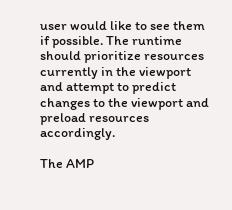user would like to see them if possible. The runtime should prioritize resources currently in the viewport and attempt to predict changes to the viewport and preload resources accordingly.

The AMP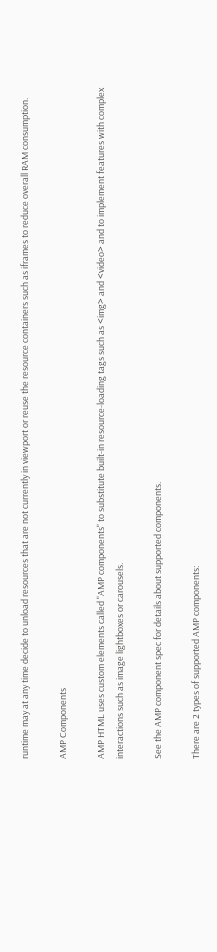runtime may at any time decide to unload resources that are not currently in viewport or reuse the resource containers such as iframes to reduce overall RAM consumption.

AMP Components

AMP HTML uses custom elements called "AMP components" to substitute built-in resource-loading tags such as <img> and <video> and to implement features with complex interactions such as image lightboxes or carousels.

See the AMP component spec for details about supported components.

There are 2 types of supported AMP components: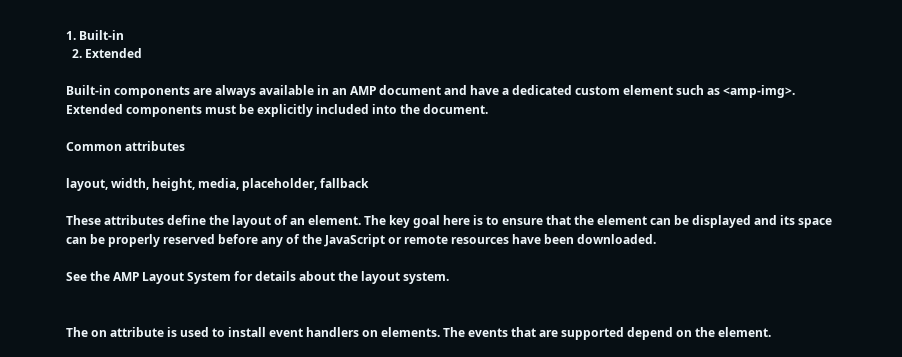1. Built-in
  2. Extended

Built-in components are always available in an AMP document and have a dedicated custom element such as <amp-img>. Extended components must be explicitly included into the document.

Common attributes

layout, width, height, media, placeholder, fallback

These attributes define the layout of an element. The key goal here is to ensure that the element can be displayed and its space can be properly reserved before any of the JavaScript or remote resources have been downloaded.

See the AMP Layout System for details about the layout system.


The on attribute is used to install event handlers on elements. The events that are supported depend on the element.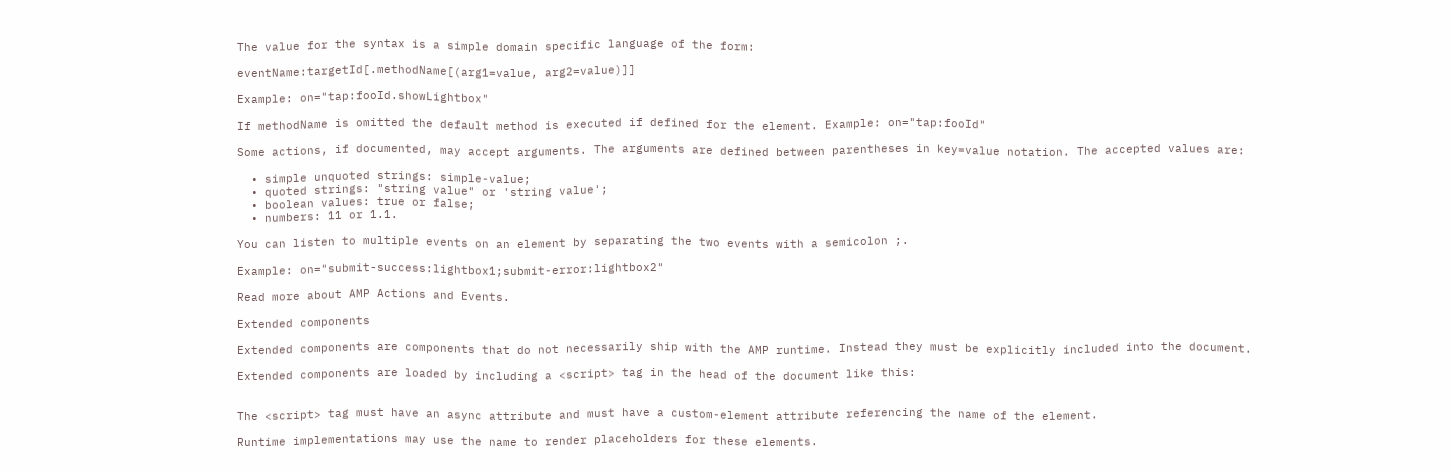The value for the syntax is a simple domain specific language of the form:

eventName:targetId[.methodName[(arg1=value, arg2=value)]]

Example: on="tap:fooId.showLightbox"

If methodName is omitted the default method is executed if defined for the element. Example: on="tap:fooId"

Some actions, if documented, may accept arguments. The arguments are defined between parentheses in key=value notation. The accepted values are:

  • simple unquoted strings: simple-value;
  • quoted strings: "string value" or 'string value';
  • boolean values: true or false;
  • numbers: 11 or 1.1.

You can listen to multiple events on an element by separating the two events with a semicolon ;.

Example: on="submit-success:lightbox1;submit-error:lightbox2"

Read more about AMP Actions and Events.

Extended components

Extended components are components that do not necessarily ship with the AMP runtime. Instead they must be explicitly included into the document.

Extended components are loaded by including a <script> tag in the head of the document like this:


The <script> tag must have an async attribute and must have a custom-element attribute referencing the name of the element.

Runtime implementations may use the name to render placeholders for these elements.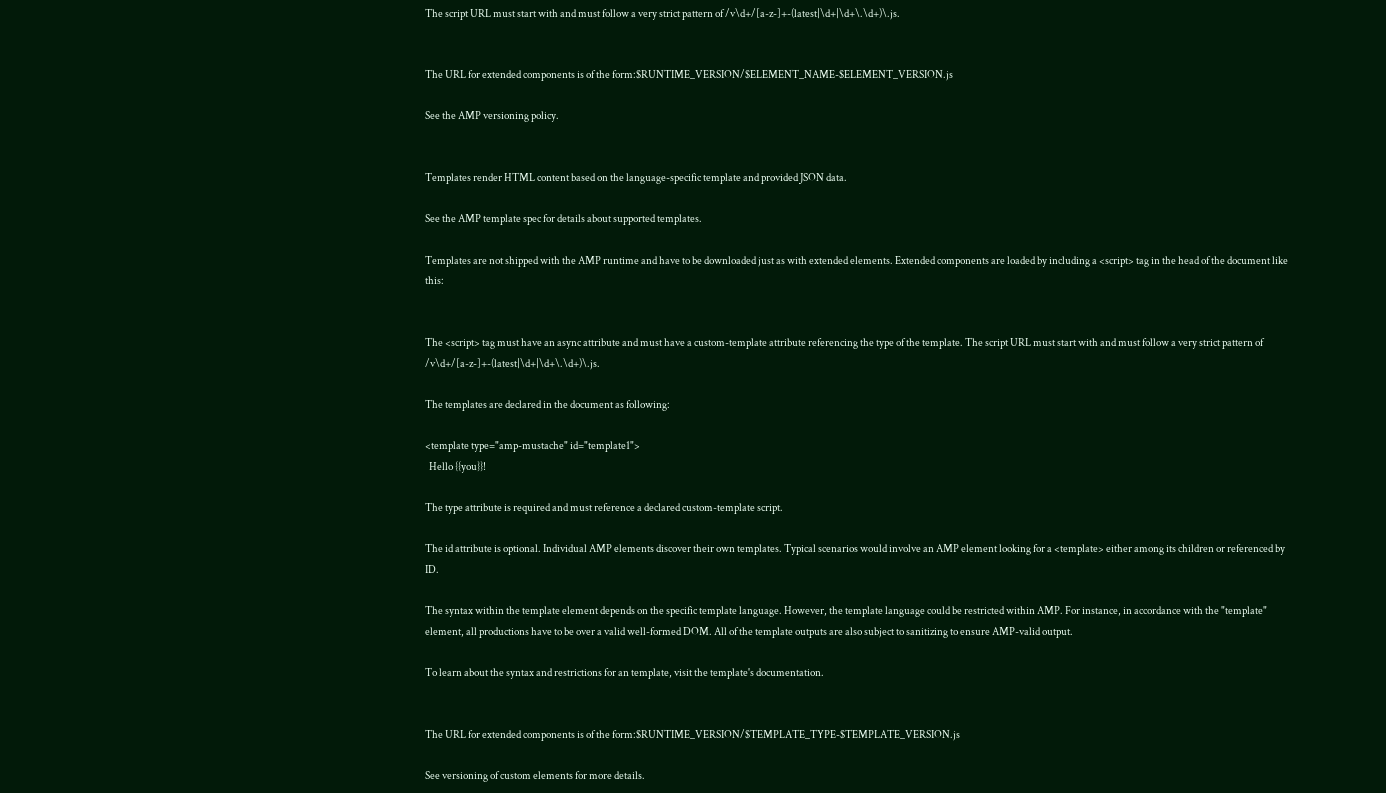The script URL must start with and must follow a very strict pattern of /v\d+/[a-z-]+-(latest|\d+|\d+\.\d+)\.js.


The URL for extended components is of the form:$RUNTIME_VERSION/$ELEMENT_NAME-$ELEMENT_VERSION.js

See the AMP versioning policy.


Templates render HTML content based on the language-specific template and provided JSON data.

See the AMP template spec for details about supported templates.

Templates are not shipped with the AMP runtime and have to be downloaded just as with extended elements. Extended components are loaded by including a <script> tag in the head of the document like this:


The <script> tag must have an async attribute and must have a custom-template attribute referencing the type of the template. The script URL must start with and must follow a very strict pattern of /v\d+/[a-z-]+-(latest|\d+|\d+\.\d+)\.js.

The templates are declared in the document as following:

<template type="amp-mustache" id="template1">
  Hello {{you}}!

The type attribute is required and must reference a declared custom-template script.

The id attribute is optional. Individual AMP elements discover their own templates. Typical scenarios would involve an AMP element looking for a <template> either among its children or referenced by ID.

The syntax within the template element depends on the specific template language. However, the template language could be restricted within AMP. For instance, in accordance with the "template" element, all productions have to be over a valid well-formed DOM. All of the template outputs are also subject to sanitizing to ensure AMP-valid output.

To learn about the syntax and restrictions for an template, visit the template's documentation.


The URL for extended components is of the form:$RUNTIME_VERSION/$TEMPLATE_TYPE-$TEMPLATE_VERSION.js

See versioning of custom elements for more details.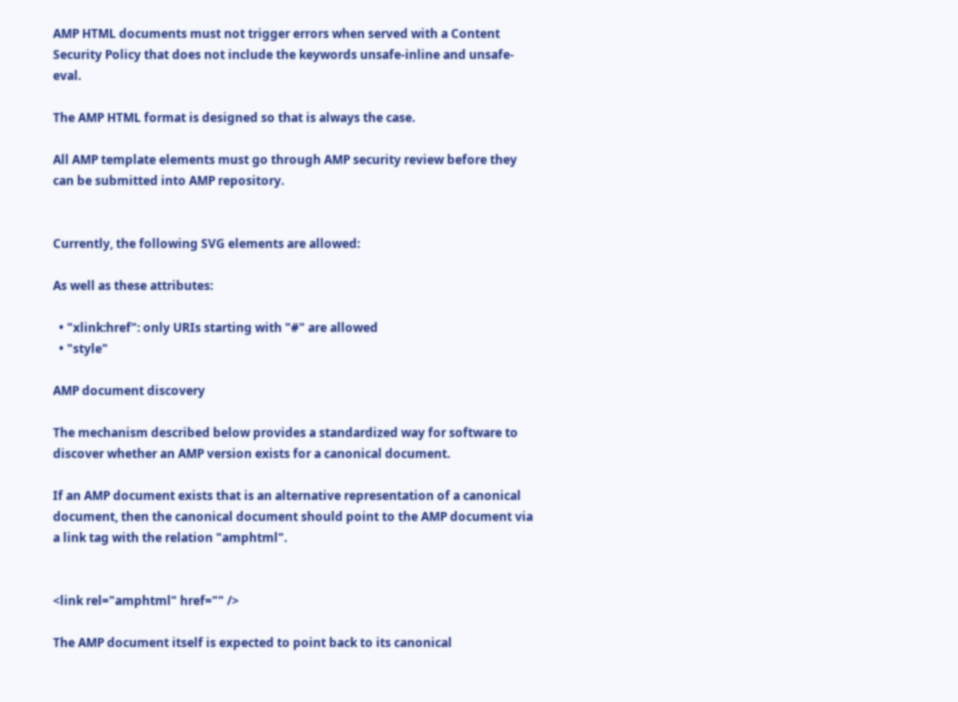AMP HTML documents must not trigger errors when served with a Content Security Policy that does not include the keywords unsafe-inline and unsafe-eval.

The AMP HTML format is designed so that is always the case.

All AMP template elements must go through AMP security review before they can be submitted into AMP repository.


Currently, the following SVG elements are allowed:

As well as these attributes:

  • "xlink:href": only URIs starting with "#" are allowed
  • "style"

AMP document discovery

The mechanism described below provides a standardized way for software to discover whether an AMP version exists for a canonical document.

If an AMP document exists that is an alternative representation of a canonical document, then the canonical document should point to the AMP document via a link tag with the relation "amphtml".


<link rel="amphtml" href="" />

The AMP document itself is expected to point back to its canonical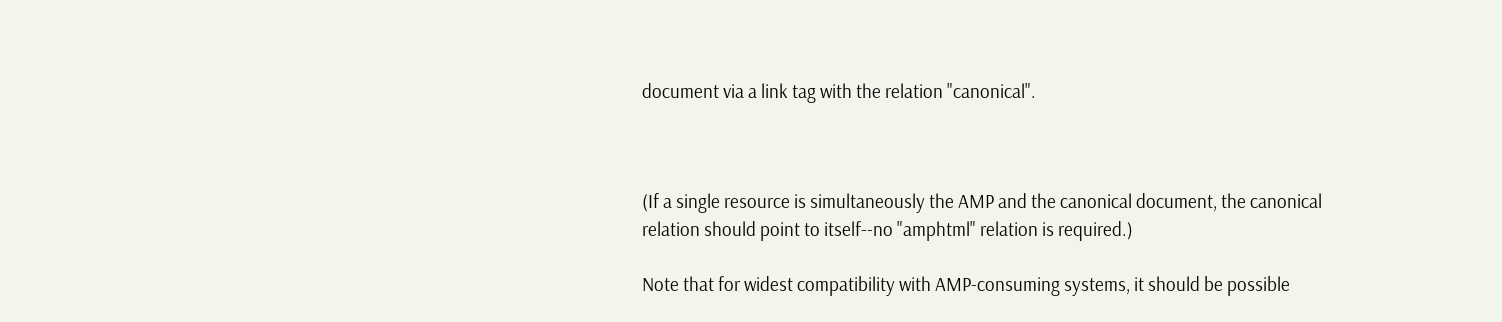document via a link tag with the relation "canonical".



(If a single resource is simultaneously the AMP and the canonical document, the canonical relation should point to itself--no "amphtml" relation is required.)

Note that for widest compatibility with AMP-consuming systems, it should be possible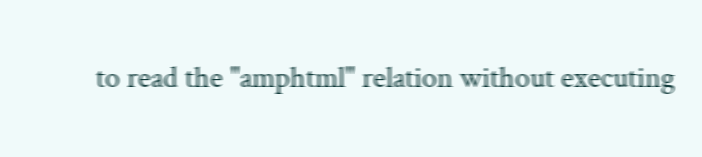to read the "amphtml" relation without executing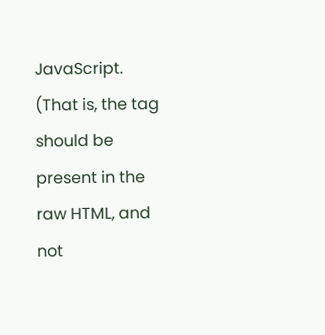JavaScript. (That is, the tag should be present in the raw HTML, and not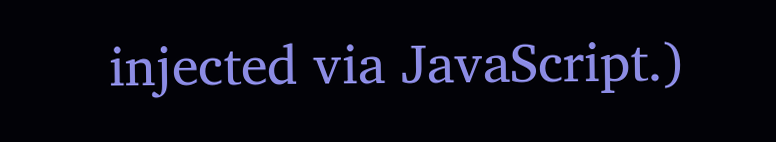injected via JavaScript.)